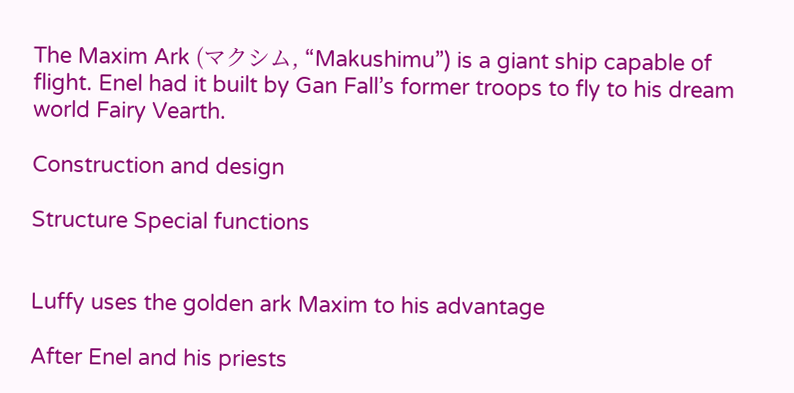The Maxim Ark (マクシム, “Makushimu”) is a giant ship capable of flight. Enel had it built by Gan Fall’s former troops to fly to his dream world Fairy Vearth.

Construction and design

Structure Special functions


Luffy uses the golden ark Maxim to his advantage

After Enel and his priests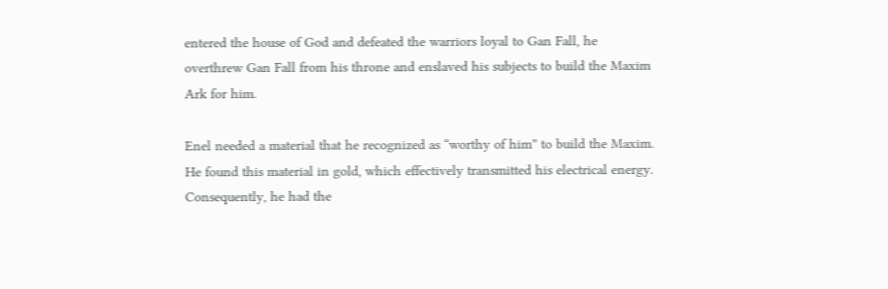entered the house of God and defeated the warriors loyal to Gan Fall, he overthrew Gan Fall from his throne and enslaved his subjects to build the Maxim Ark for him.

Enel needed a material that he recognized as “worthy of him” to build the Maxim. He found this material in gold, which effectively transmitted his electrical energy. Consequently, he had the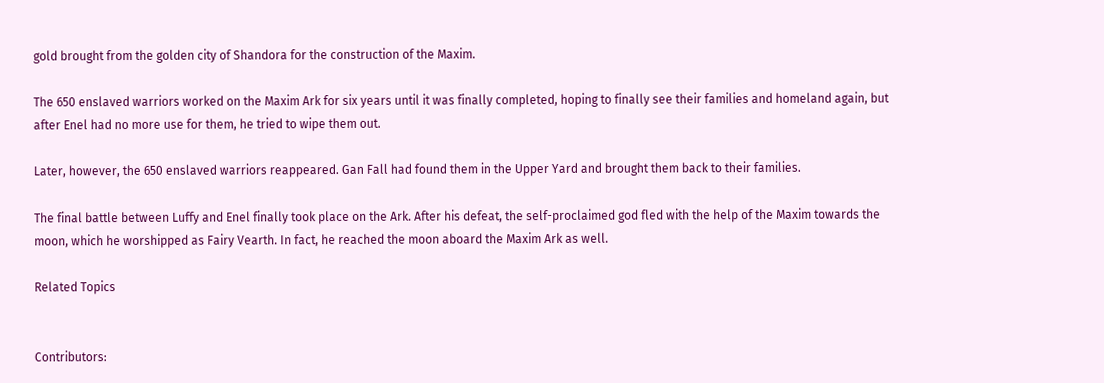gold brought from the golden city of Shandora for the construction of the Maxim.

The 650 enslaved warriors worked on the Maxim Ark for six years until it was finally completed, hoping to finally see their families and homeland again, but after Enel had no more use for them, he tried to wipe them out.

Later, however, the 650 enslaved warriors reappeared. Gan Fall had found them in the Upper Yard and brought them back to their families.

The final battle between Luffy and Enel finally took place on the Ark. After his defeat, the self-proclaimed god fled with the help of the Maxim towards the moon, which he worshipped as Fairy Vearth. In fact, he reached the moon aboard the Maxim Ark as well.

Related Topics


Contributors: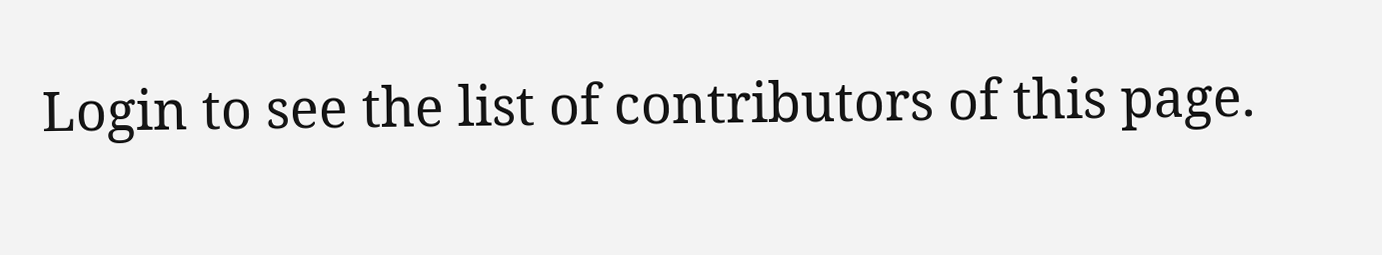Login to see the list of contributors of this page.